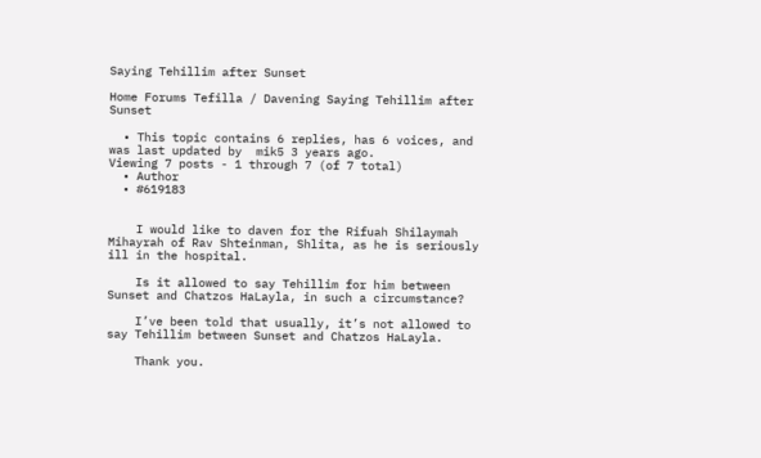Saying Tehillim after Sunset

Home Forums Tefilla / Davening Saying Tehillim after Sunset

  • This topic contains 6 replies, has 6 voices, and was last updated by  mik5 3 years ago.
Viewing 7 posts - 1 through 7 (of 7 total)
  • Author
  • #619183


    I would like to daven for the Rifuah Shilaymah Mihayrah of Rav Shteinman, Shlita, as he is seriously ill in the hospital.

    Is it allowed to say Tehillim for him between Sunset and Chatzos HaLayla, in such a circumstance?

    I’ve been told that usually, it’s not allowed to say Tehillim between Sunset and Chatzos HaLayla.

    Thank you.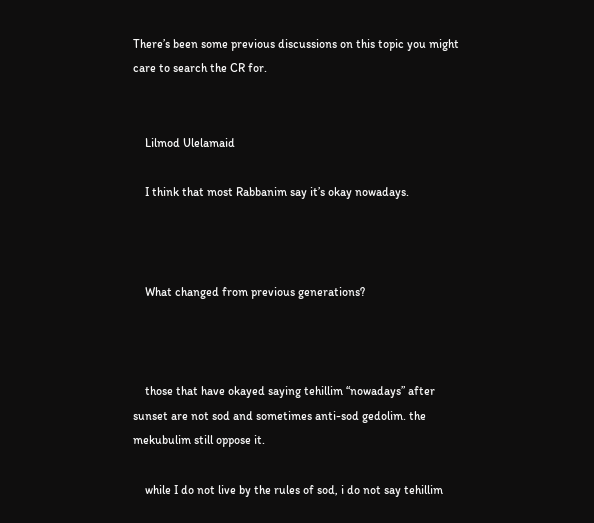There’s been some previous discussions on this topic you might care to search the CR for.


    Lilmod Ulelamaid

    I think that most Rabbanim say it’s okay nowadays.



    What changed from previous generations?



    those that have okayed saying tehillim “nowadays” after sunset are not sod and sometimes anti-sod gedolim. the mekubulim still oppose it.

    while I do not live by the rules of sod, i do not say tehillim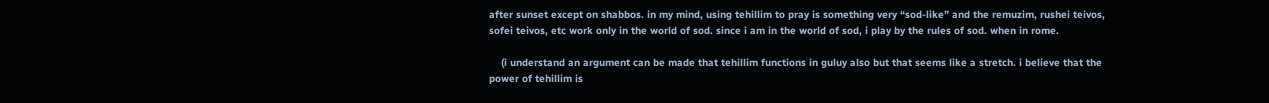after sunset except on shabbos. in my mind, using tehillim to pray is something very “sod-like” and the remuzim, rushei teivos, sofei teivos, etc work only in the world of sod. since i am in the world of sod, i play by the rules of sod. when in rome.

    (i understand an argument can be made that tehillim functions in guluy also but that seems like a stretch. i believe that the power of tehillim is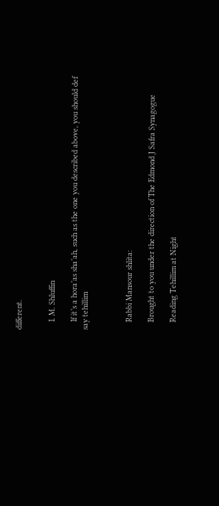different.


    I. M. Shluffin

    If it’s a hora’as sha’ah, such as the one you described above, you should def say tehillim



    Rabbi Mansour shlita:

    Brought to you under the direction of The Edmond J Safra Synagogue

    Reading Tehillim at Night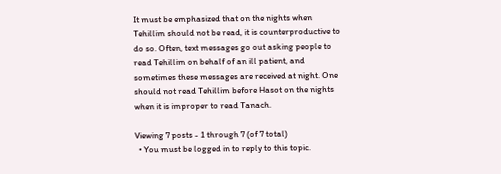It must be emphasized that on the nights when Tehillim should not be read, it is counterproductive to do so. Often, text messages go out asking people to read Tehillim on behalf of an ill patient, and sometimes these messages are received at night. One should not read Tehillim before Hasot on the nights when it is improper to read Tanach.

Viewing 7 posts - 1 through 7 (of 7 total)
  • You must be logged in to reply to this topic.